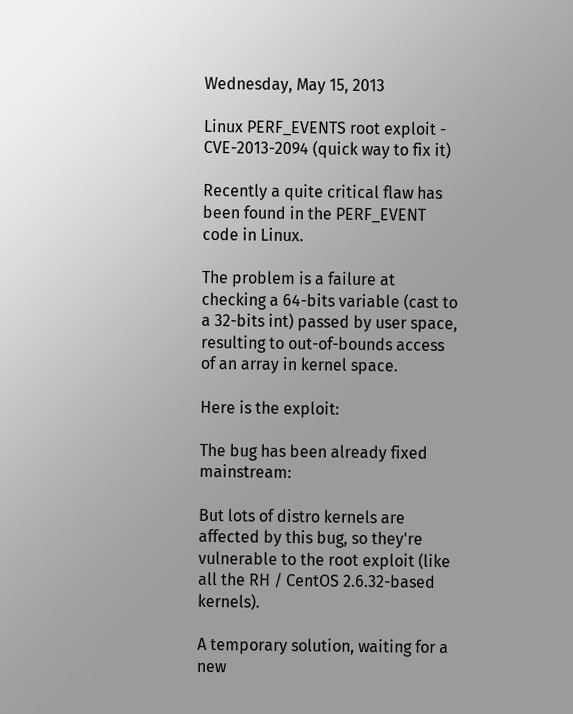Wednesday, May 15, 2013

Linux PERF_EVENTS root exploit - CVE-2013-2094 (quick way to fix it)

Recently a quite critical flaw has been found in the PERF_EVENT code in Linux.

The problem is a failure at checking a 64-bits variable (cast to a 32-bits int) passed by user space, resulting to out-of-bounds access of an array in kernel space.

Here is the exploit:

The bug has been already fixed mainstream:

But lots of distro kernels are affected by this bug, so they're vulnerable to the root exploit (like all the RH / CentOS 2.6.32-based kernels).

A temporary solution, waiting for a new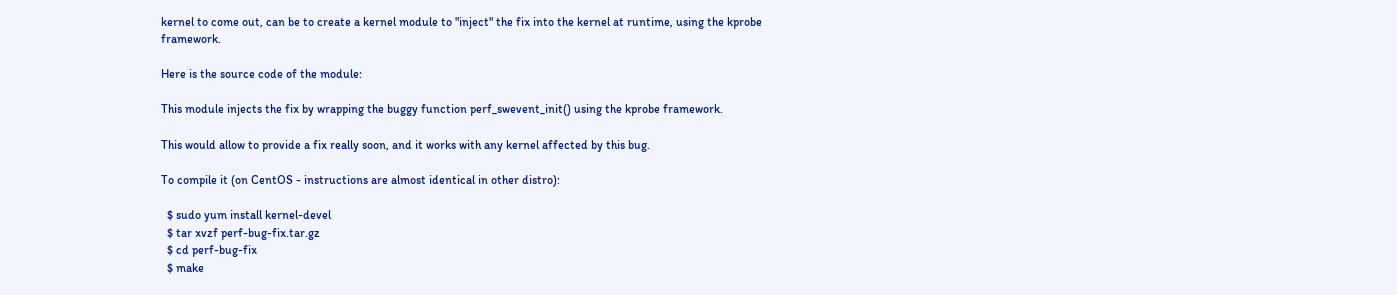kernel to come out, can be to create a kernel module to "inject" the fix into the kernel at runtime, using the kprobe framework.

Here is the source code of the module:

This module injects the fix by wrapping the buggy function perf_swevent_init() using the kprobe framework.

This would allow to provide a fix really soon, and it works with any kernel affected by this bug.

To compile it (on CentOS - instructions are almost identical in other distro):

  $ sudo yum install kernel-devel
  $ tar xvzf perf-bug-fix.tar.gz
  $ cd perf-bug-fix
  $ make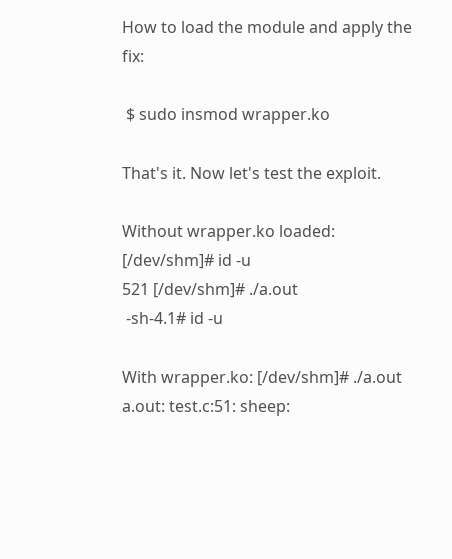How to load the module and apply the fix:

 $ sudo insmod wrapper.ko

That's it. Now let's test the exploit.

Without wrapper.ko loaded: [/dev/shm]# id -u
521 [/dev/shm]# ./a.out
 -sh-4.1# id -u

With wrapper.ko: [/dev/shm]# ./a.out
a.out: test.c:51: sheep: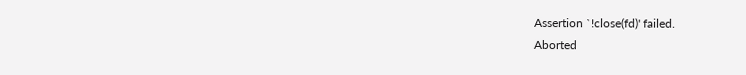Assertion `!close(fd)' failed.
Aborted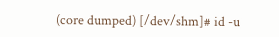(core dumped) [/dev/shm]# id -u